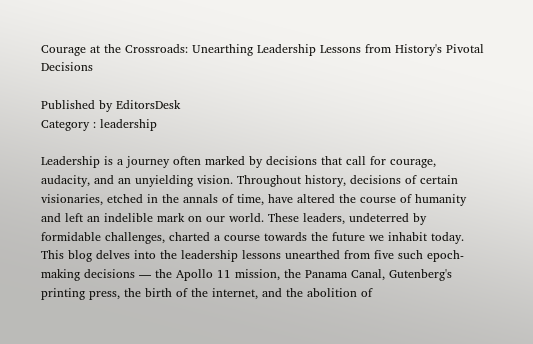Courage at the Crossroads: Unearthing Leadership Lessons from History's Pivotal Decisions

Published by EditorsDesk
Category : leadership

Leadership is a journey often marked by decisions that call for courage, audacity, and an unyielding vision. Throughout history, decisions of certain visionaries, etched in the annals of time, have altered the course of humanity and left an indelible mark on our world. These leaders, undeterred by formidable challenges, charted a course towards the future we inhabit today. This blog delves into the leadership lessons unearthed from five such epoch-making decisions — the Apollo 11 mission, the Panama Canal, Gutenberg's printing press, the birth of the internet, and the abolition of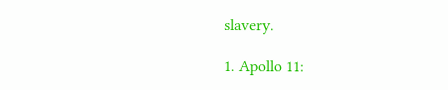slavery.

1. Apollo 11: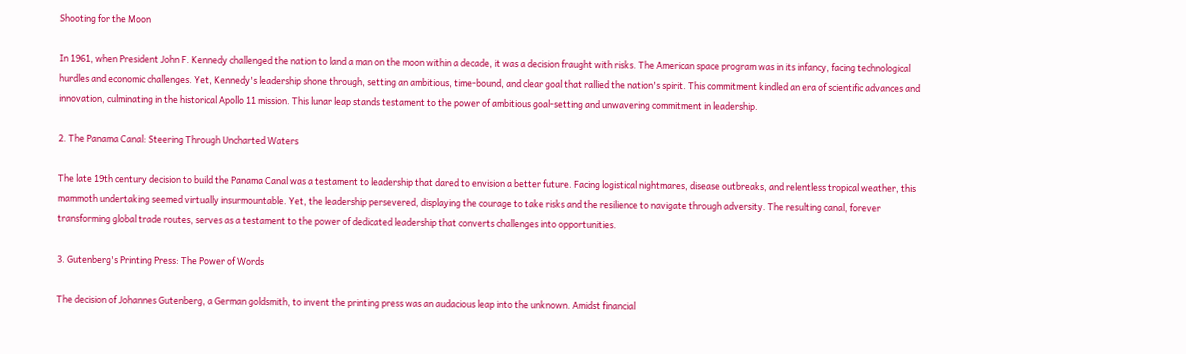Shooting for the Moon

In 1961, when President John F. Kennedy challenged the nation to land a man on the moon within a decade, it was a decision fraught with risks. The American space program was in its infancy, facing technological hurdles and economic challenges. Yet, Kennedy's leadership shone through, setting an ambitious, time-bound, and clear goal that rallied the nation's spirit. This commitment kindled an era of scientific advances and innovation, culminating in the historical Apollo 11 mission. This lunar leap stands testament to the power of ambitious goal-setting and unwavering commitment in leadership.

2. The Panama Canal: Steering Through Uncharted Waters

The late 19th century decision to build the Panama Canal was a testament to leadership that dared to envision a better future. Facing logistical nightmares, disease outbreaks, and relentless tropical weather, this mammoth undertaking seemed virtually insurmountable. Yet, the leadership persevered, displaying the courage to take risks and the resilience to navigate through adversity. The resulting canal, forever transforming global trade routes, serves as a testament to the power of dedicated leadership that converts challenges into opportunities.

3. Gutenberg's Printing Press: The Power of Words

The decision of Johannes Gutenberg, a German goldsmith, to invent the printing press was an audacious leap into the unknown. Amidst financial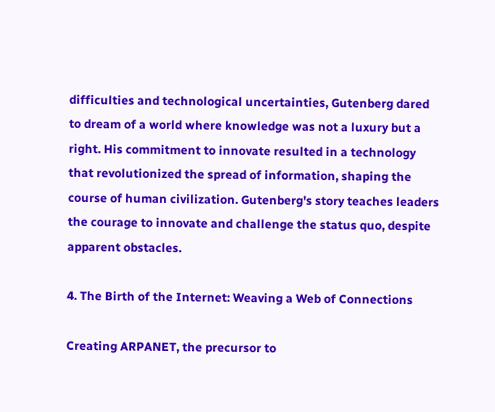difficulties and technological uncertainties, Gutenberg dared to dream of a world where knowledge was not a luxury but a right. His commitment to innovate resulted in a technology that revolutionized the spread of information, shaping the course of human civilization. Gutenberg's story teaches leaders the courage to innovate and challenge the status quo, despite apparent obstacles.

4. The Birth of the Internet: Weaving a Web of Connections

Creating ARPANET, the precursor to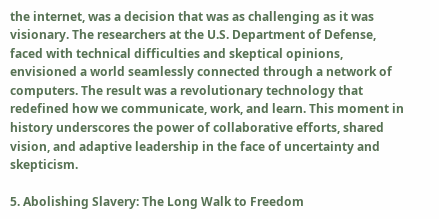the internet, was a decision that was as challenging as it was visionary. The researchers at the U.S. Department of Defense, faced with technical difficulties and skeptical opinions, envisioned a world seamlessly connected through a network of computers. The result was a revolutionary technology that redefined how we communicate, work, and learn. This moment in history underscores the power of collaborative efforts, shared vision, and adaptive leadership in the face of uncertainty and skepticism.

5. Abolishing Slavery: The Long Walk to Freedom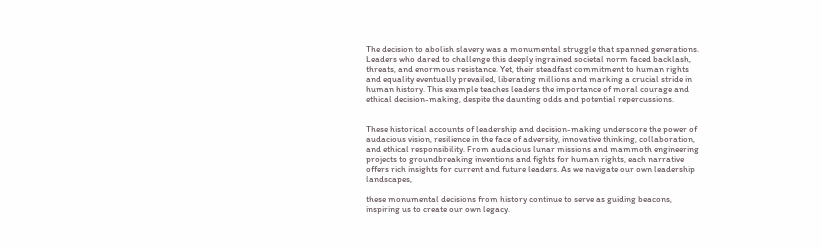The decision to abolish slavery was a monumental struggle that spanned generations. Leaders who dared to challenge this deeply ingrained societal norm faced backlash, threats, and enormous resistance. Yet, their steadfast commitment to human rights and equality eventually prevailed, liberating millions and marking a crucial stride in human history. This example teaches leaders the importance of moral courage and ethical decision-making, despite the daunting odds and potential repercussions.


These historical accounts of leadership and decision-making underscore the power of audacious vision, resilience in the face of adversity, innovative thinking, collaboration, and ethical responsibility. From audacious lunar missions and mammoth engineering projects to groundbreaking inventions and fights for human rights, each narrative offers rich insights for current and future leaders. As we navigate our own leadership landscapes,

these monumental decisions from history continue to serve as guiding beacons, inspiring us to create our own legacy.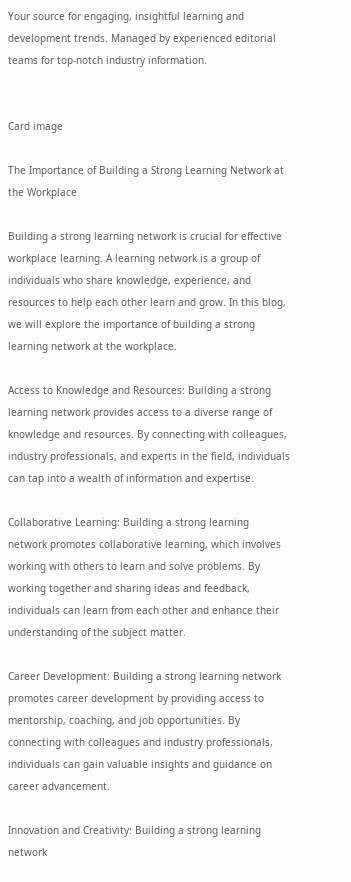Your source for engaging, insightful learning and development trends. Managed by experienced editorial teams for top-notch industry information.


Card image

The Importance of Building a Strong Learning Network at the Workplace

Building a strong learning network is crucial for effective workplace learning. A learning network is a group of individuals who share knowledge, experience, and resources to help each other learn and grow. In this blog, we will explore the importance of building a strong learning network at the workplace.

Access to Knowledge and Resources: Building a strong learning network provides access to a diverse range of knowledge and resources. By connecting with colleagues, industry professionals, and experts in the field, individuals can tap into a wealth of information and expertise.

Collaborative Learning: Building a strong learning network promotes collaborative learning, which involves working with others to learn and solve problems. By working together and sharing ideas and feedback, individuals can learn from each other and enhance their understanding of the subject matter.

Career Development: Building a strong learning network promotes career development by providing access to mentorship, coaching, and job opportunities. By connecting with colleagues and industry professionals, individuals can gain valuable insights and guidance on career advancement.

Innovation and Creativity: Building a strong learning network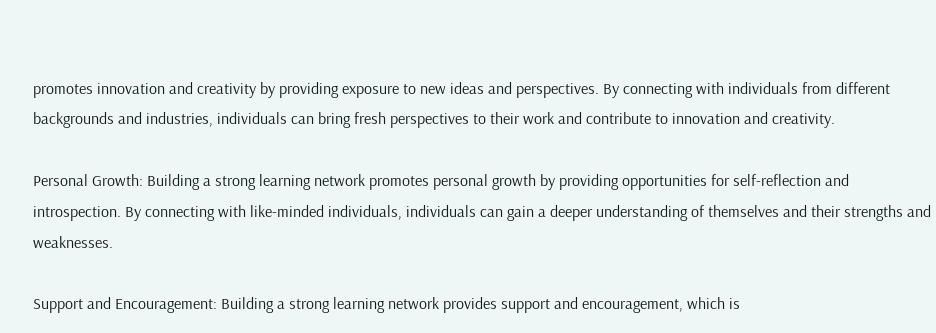promotes innovation and creativity by providing exposure to new ideas and perspectives. By connecting with individuals from different backgrounds and industries, individuals can bring fresh perspectives to their work and contribute to innovation and creativity.

Personal Growth: Building a strong learning network promotes personal growth by providing opportunities for self-reflection and introspection. By connecting with like-minded individuals, individuals can gain a deeper understanding of themselves and their strengths and weaknesses.

Support and Encouragement: Building a strong learning network provides support and encouragement, which is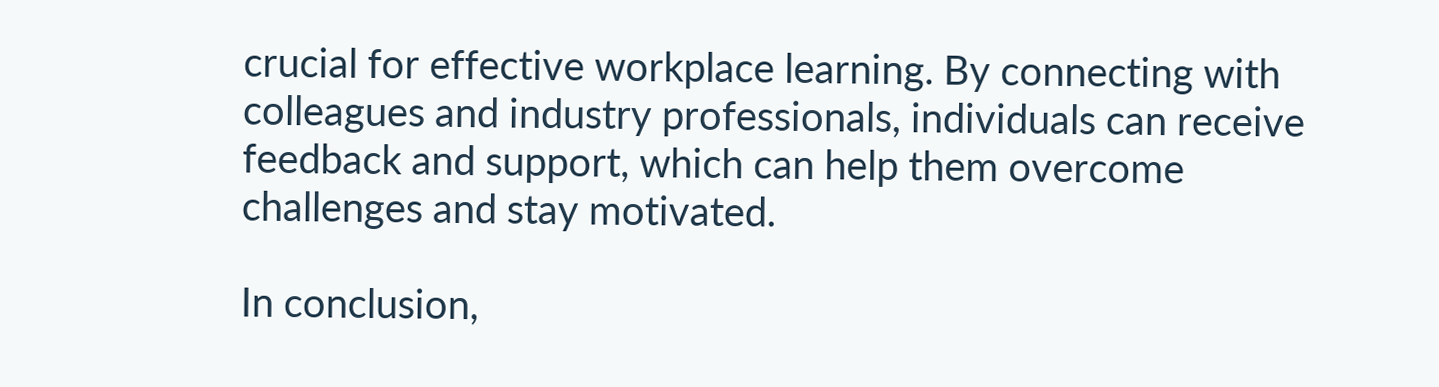crucial for effective workplace learning. By connecting with colleagues and industry professionals, individuals can receive feedback and support, which can help them overcome challenges and stay motivated.

In conclusion,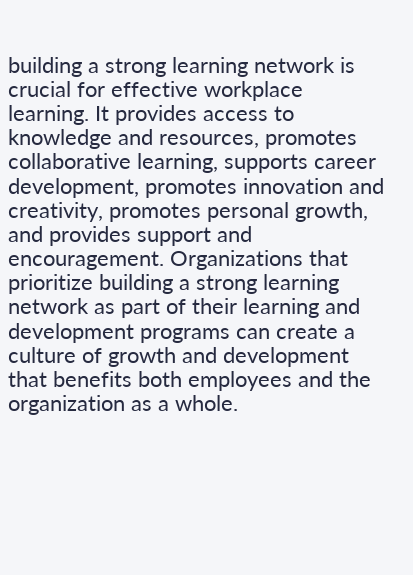building a strong learning network is crucial for effective workplace learning. It provides access to knowledge and resources, promotes collaborative learning, supports career development, promotes innovation and creativity, promotes personal growth, and provides support and encouragement. Organizations that prioritize building a strong learning network as part of their learning and development programs can create a culture of growth and development that benefits both employees and the organization as a whole.